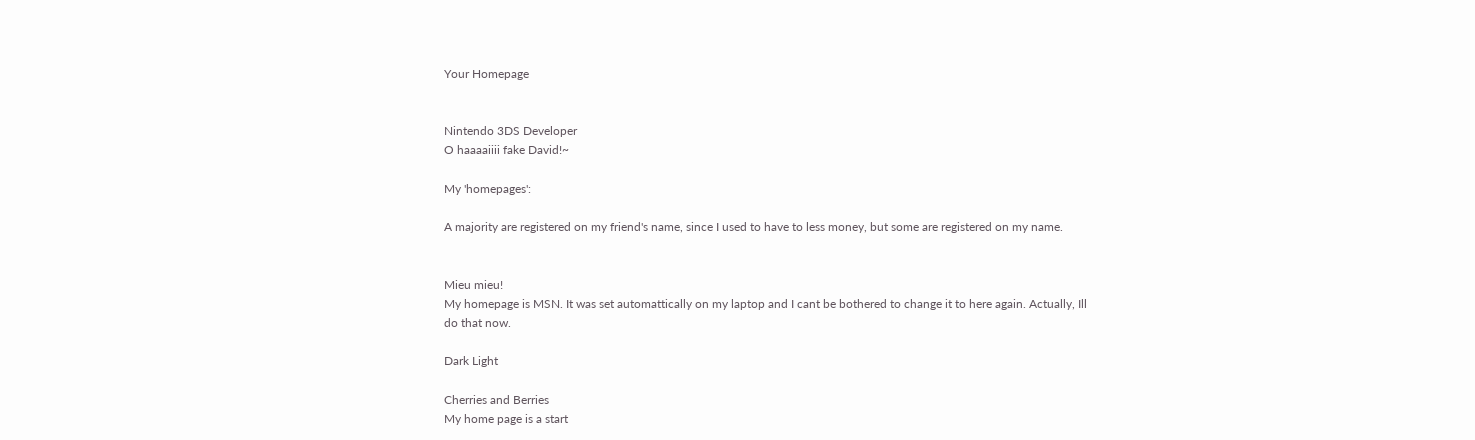Your Homepage


Nintendo 3DS Developer
O haaaaiiii fake David!~

My 'homepages':

A majority are registered on my friend's name, since I used to have to less money, but some are registered on my name.


Mieu mieu!
My homepage is MSN. It was set automattically on my laptop and I cant be bothered to change it to here again. Actually, Ill do that now.

Dark Light

Cherries and Berries
My home page is a start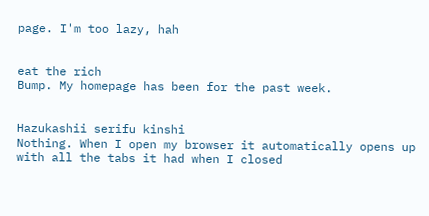page. I'm too lazy, hah


eat the rich
Bump. My homepage has been for the past week.


Hazukashii serifu kinshi
Nothing. When I open my browser it automatically opens up with all the tabs it had when I closed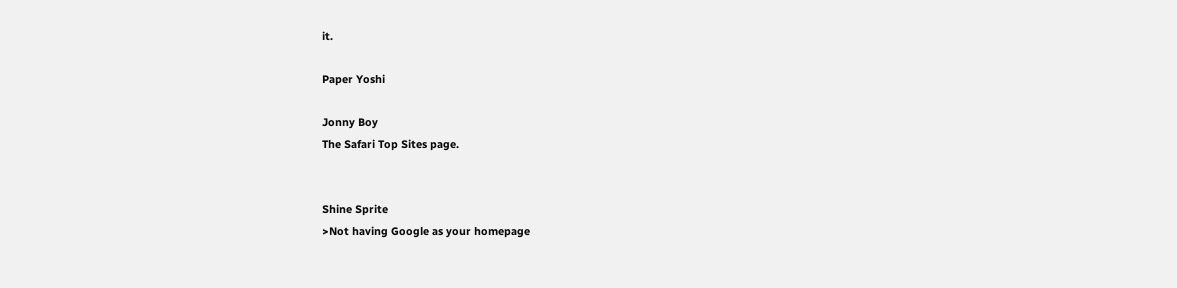it.

Paper Yoshi

Jonny Boy
The Safari Top Sites page.


Shine Sprite
>Not having Google as your homepage